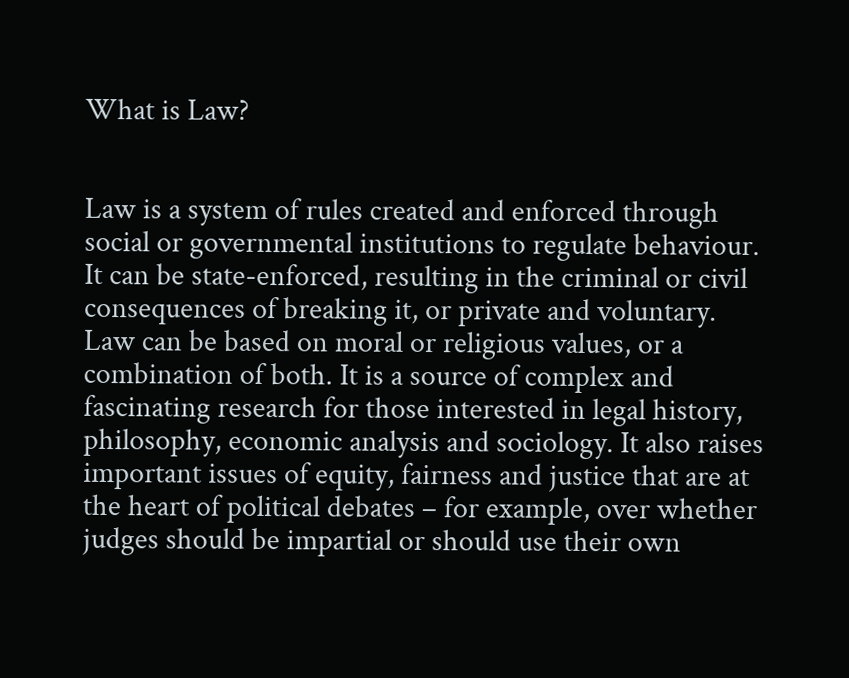What is Law?


Law is a system of rules created and enforced through social or governmental institutions to regulate behaviour. It can be state-enforced, resulting in the criminal or civil consequences of breaking it, or private and voluntary. Law can be based on moral or religious values, or a combination of both. It is a source of complex and fascinating research for those interested in legal history, philosophy, economic analysis and sociology. It also raises important issues of equity, fairness and justice that are at the heart of political debates – for example, over whether judges should be impartial or should use their own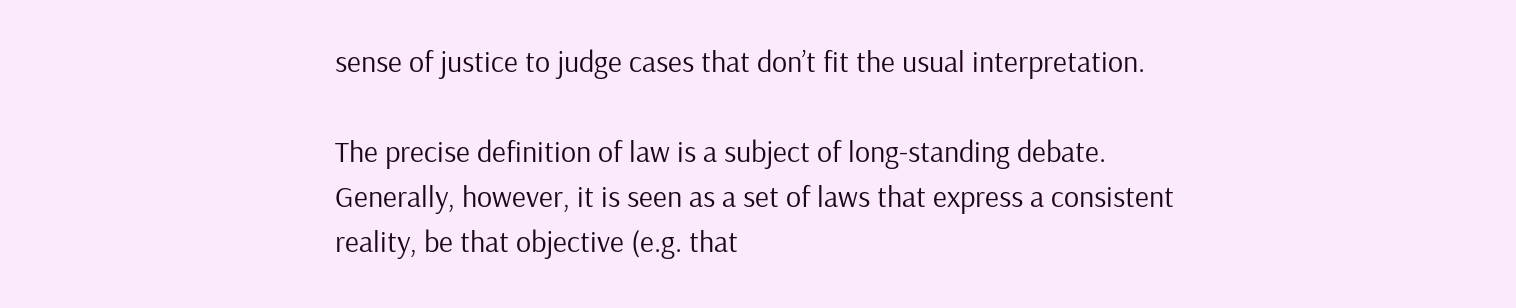sense of justice to judge cases that don’t fit the usual interpretation.

The precise definition of law is a subject of long-standing debate. Generally, however, it is seen as a set of laws that express a consistent reality, be that objective (e.g. that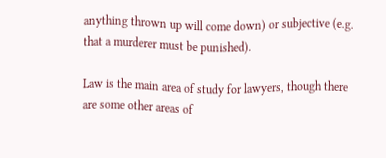anything thrown up will come down) or subjective (e.g. that a murderer must be punished).

Law is the main area of study for lawyers, though there are some other areas of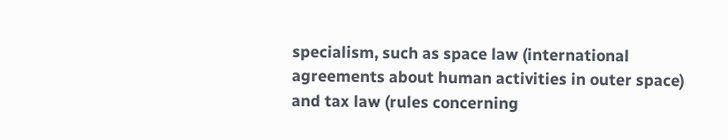specialism, such as space law (international agreements about human activities in outer space) and tax law (rules concerning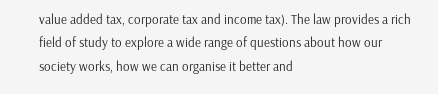value added tax, corporate tax and income tax). The law provides a rich field of study to explore a wide range of questions about how our society works, how we can organise it better and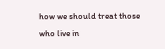how we should treat those who live in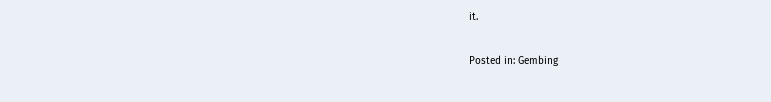it.

Posted in: Gembing